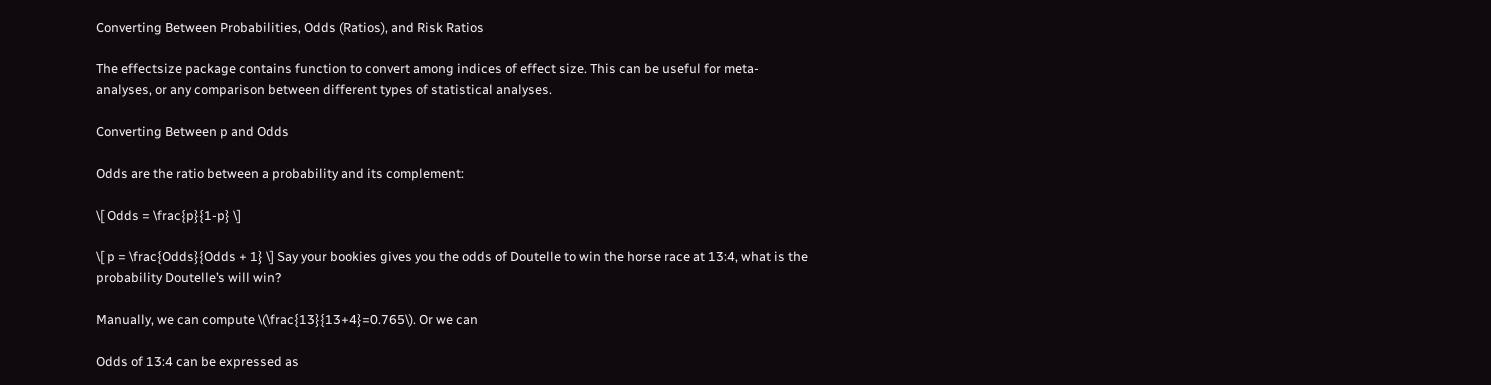Converting Between Probabilities, Odds (Ratios), and Risk Ratios

The effectsize package contains function to convert among indices of effect size. This can be useful for meta-analyses, or any comparison between different types of statistical analyses.

Converting Between p and Odds

Odds are the ratio between a probability and its complement:

\[ Odds = \frac{p}{1-p} \]

\[ p = \frac{Odds}{Odds + 1} \] Say your bookies gives you the odds of Doutelle to win the horse race at 13:4, what is the probability Doutelle’s will win?

Manually, we can compute \(\frac{13}{13+4}=0.765\). Or we can

Odds of 13:4 can be expressed as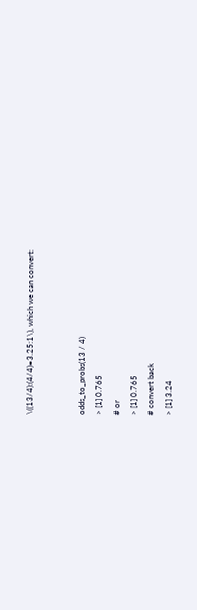\((13/4):(4/4)=3.25:1\), which we can convert:


odds_to_probs(13 / 4)
> [1] 0.765
# or
> [1] 0.765
# convert back
> [1] 3.24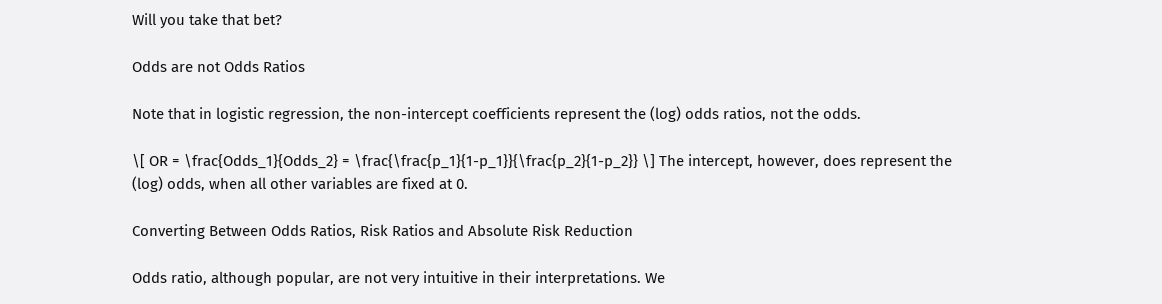Will you take that bet?

Odds are not Odds Ratios

Note that in logistic regression, the non-intercept coefficients represent the (log) odds ratios, not the odds.

\[ OR = \frac{Odds_1}{Odds_2} = \frac{\frac{p_1}{1-p_1}}{\frac{p_2}{1-p_2}} \] The intercept, however, does represent the (log) odds, when all other variables are fixed at 0.

Converting Between Odds Ratios, Risk Ratios and Absolute Risk Reduction

Odds ratio, although popular, are not very intuitive in their interpretations. We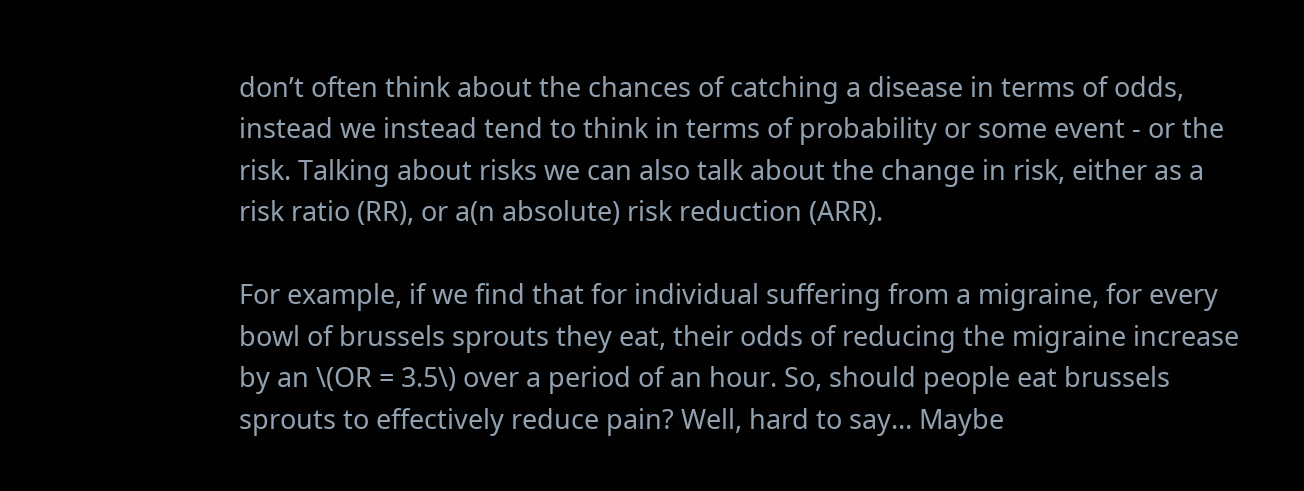don’t often think about the chances of catching a disease in terms of odds, instead we instead tend to think in terms of probability or some event - or the risk. Talking about risks we can also talk about the change in risk, either as a risk ratio (RR), or a(n absolute) risk reduction (ARR).

For example, if we find that for individual suffering from a migraine, for every bowl of brussels sprouts they eat, their odds of reducing the migraine increase by an \(OR = 3.5\) over a period of an hour. So, should people eat brussels sprouts to effectively reduce pain? Well, hard to say… Maybe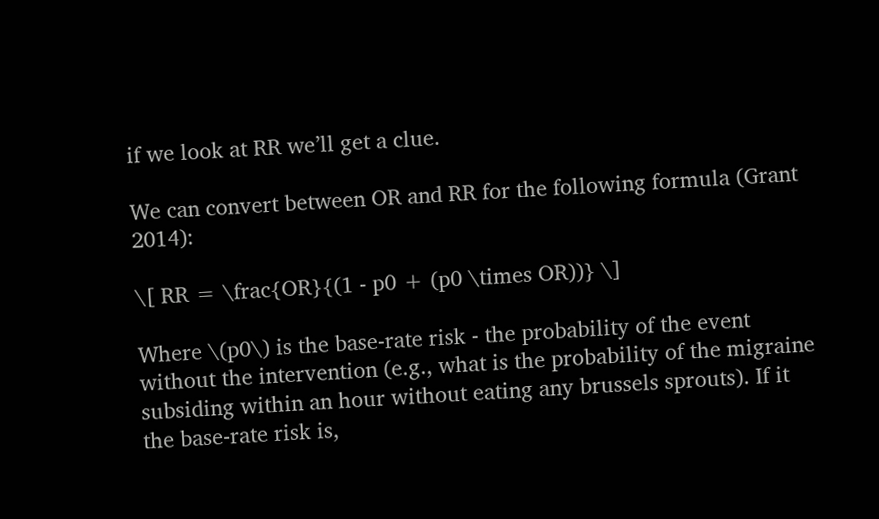if we look at RR we’ll get a clue.

We can convert between OR and RR for the following formula (Grant 2014):

\[ RR = \frac{OR}{(1 - p0 + (p0 \times OR))} \]

Where \(p0\) is the base-rate risk - the probability of the event without the intervention (e.g., what is the probability of the migraine subsiding within an hour without eating any brussels sprouts). If it the base-rate risk is,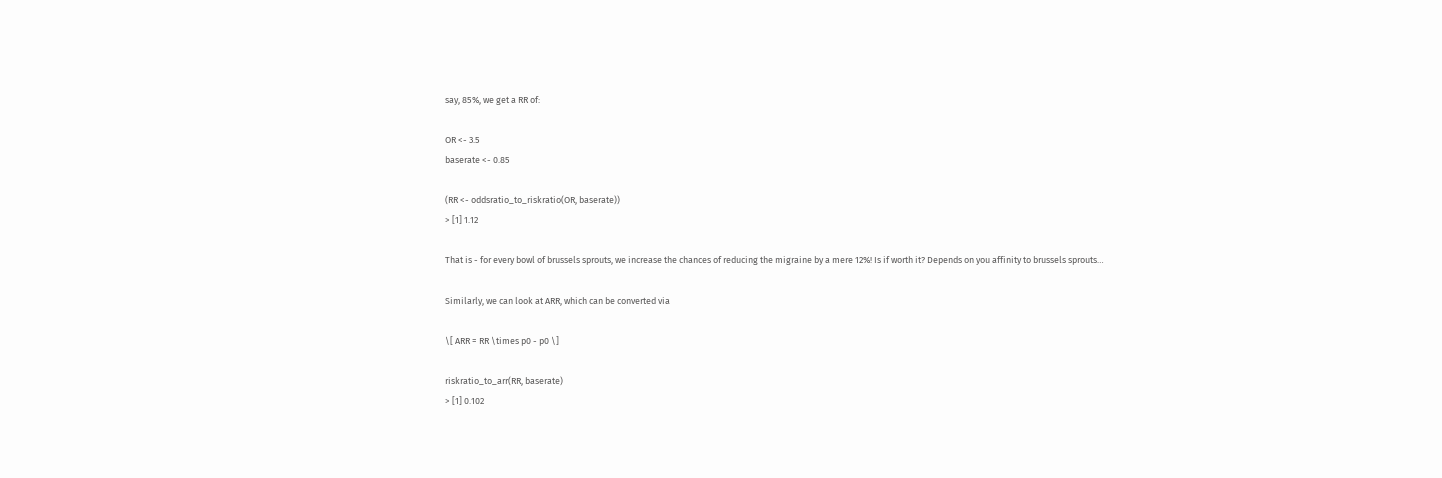say, 85%, we get a RR of:

OR <- 3.5
baserate <- 0.85

(RR <- oddsratio_to_riskratio(OR, baserate))
> [1] 1.12

That is - for every bowl of brussels sprouts, we increase the chances of reducing the migraine by a mere 12%! Is if worth it? Depends on you affinity to brussels sprouts…

Similarly, we can look at ARR, which can be converted via

\[ ARR = RR \times p0 - p0 \]

riskratio_to_arr(RR, baserate)
> [1] 0.102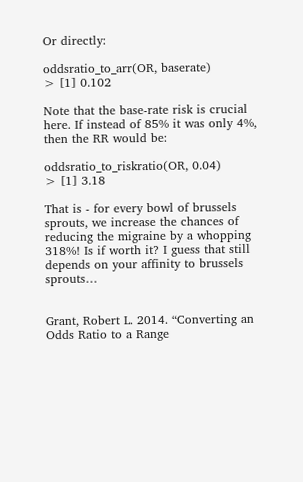Or directly:

oddsratio_to_arr(OR, baserate)
> [1] 0.102

Note that the base-rate risk is crucial here. If instead of 85% it was only 4%, then the RR would be:

oddsratio_to_riskratio(OR, 0.04)
> [1] 3.18

That is - for every bowl of brussels sprouts, we increase the chances of reducing the migraine by a whopping 318%! Is if worth it? I guess that still depends on your affinity to brussels sprouts…


Grant, Robert L. 2014. “Converting an Odds Ratio to a Range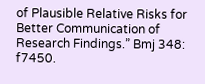of Plausible Relative Risks for Better Communication of Research Findings.” Bmj 348: f7450.